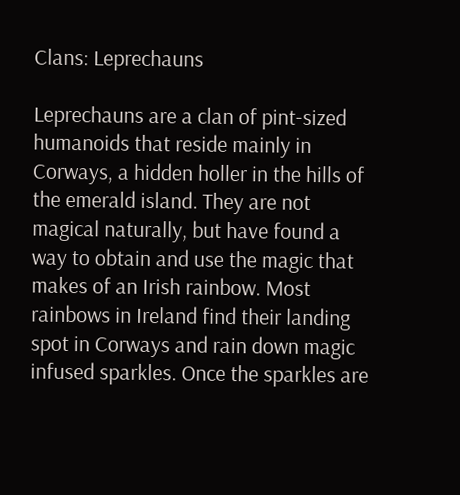Clans: Leprechauns

Leprechauns are a clan of pint-sized humanoids that reside mainly in Corways, a hidden holler in the hills of the emerald island. They are not magical naturally, but have found a way to obtain and use the magic that makes of an Irish rainbow. Most rainbows in Ireland find their landing spot in Corways and rain down magic infused sparkles. Once the sparkles are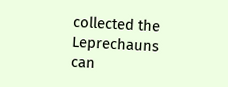collected the Leprechauns can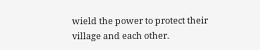wield the power to protect their village and each other.